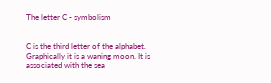The letter C - symbolism


C is the third letter of the alphabet. Graphically it is a waning moon. It is associated with the sea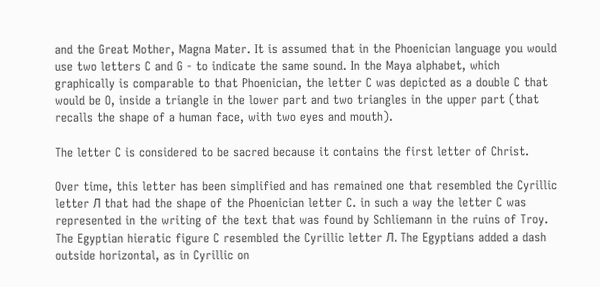and the Great Mother, Magna Mater. It is assumed that in the Phoenician language you would use two letters C and G - to indicate the same sound. In the Maya alphabet, which graphically is comparable to that Phoenician, the letter C was depicted as a double C that would be O, inside a triangle in the lower part and two triangles in the upper part (that recalls the shape of a human face, with two eyes and mouth).

The letter C is considered to be sacred because it contains the first letter of Christ.

Over time, this letter has been simplified and has remained one that resembled the Cyrillic letter Л that had the shape of the Phoenician letter C. in such a way the letter C was represented in the writing of the text that was found by Schliemann in the ruins of Troy. The Egyptian hieratic figure C resembled the Cyrillic letter Л. The Egyptians added a dash outside horizontal, as in Cyrillic on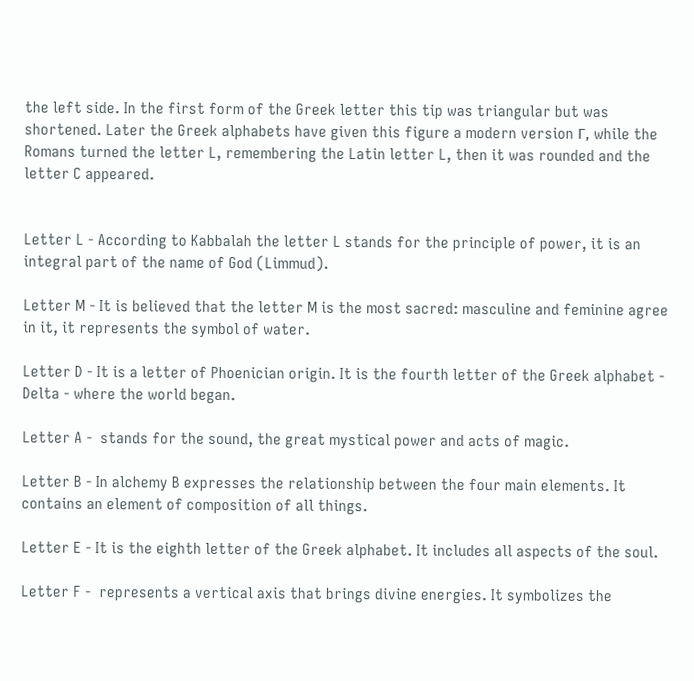the left side. In the first form of the Greek letter this tip was triangular but was shortened. Later the Greek alphabets have given this figure a modern version Г, while the Romans turned the letter L, remembering the Latin letter L, then it was rounded and the letter C appeared.


Letter L - According to Kabbalah the letter L stands for the principle of power, it is an integral part of the name of God (Limmud).

Letter M - It is believed that the letter M is the most sacred: masculine and feminine agree in it, it represents the symbol of water.

Letter D - It is a letter of Phoenician origin. It is the fourth letter of the Greek alphabet - Delta - where the world began.

Letter A -  stands for the sound, the great mystical power and acts of magic.

Letter B - In alchemy B expresses the relationship between the four main elements. It contains an element of composition of all things.

Letter E - It is the eighth letter of the Greek alphabet. It includes all aspects of the soul.

Letter F -  represents a vertical axis that brings divine energies. It symbolizes the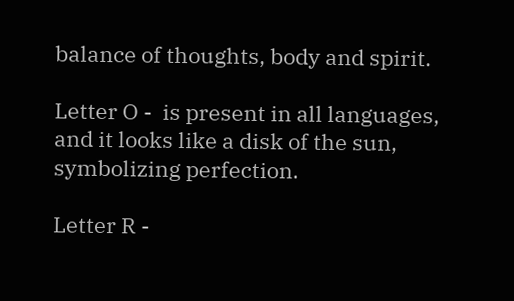balance of thoughts, body and spirit.

Letter O -  is present in all languages, and it looks like a disk of the sun, symbolizing perfection.

Letter R -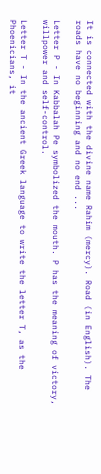It is connected with the divine name Rahim (mercy). Road (in English). The roads have no beginning and no end ...

Letter P - In Kabbalah Pe symbolized the mouth. P has the meaning of victory, willpower and self-control.

Letter T - In the ancient Greek language to write the letter T, as the Phoenicians, it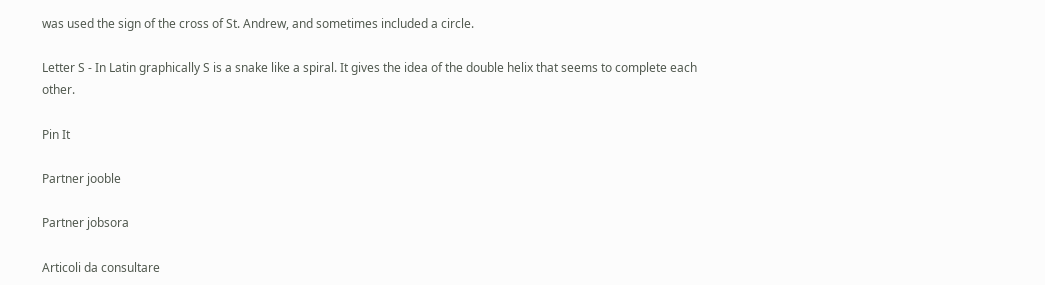was used the sign of the cross of St. Andrew, and sometimes included a circle.

Letter S - In Latin graphically S is a snake like a spiral. It gives the idea of the double helix that seems to complete each other.

Pin It

Partner jooble

Partner jobsora

Articoli da consultare